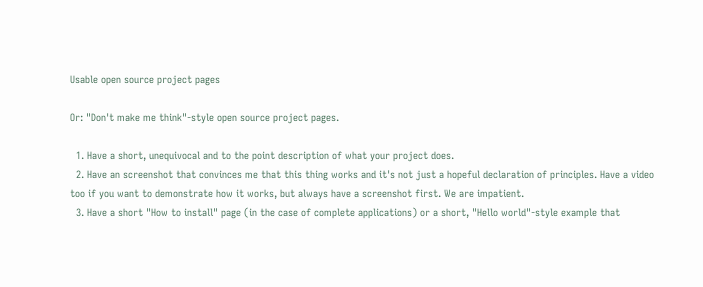Usable open source project pages

Or: "Don't make me think"-style open source project pages.

  1. Have a short, unequivocal and to the point description of what your project does.
  2. Have an screenshot that convinces me that this thing works and it's not just a hopeful declaration of principles. Have a video too if you want to demonstrate how it works, but always have a screenshot first. We are impatient.
  3. Have a short "How to install" page (in the case of complete applications) or a short, "Hello world"-style example that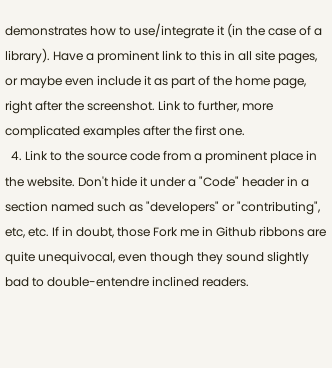demonstrates how to use/integrate it (in the case of a library). Have a prominent link to this in all site pages, or maybe even include it as part of the home page, right after the screenshot. Link to further, more complicated examples after the first one.
  4. Link to the source code from a prominent place in the website. Don't hide it under a "Code" header in a section named such as "developers" or "contributing", etc, etc. If in doubt, those Fork me in Github ribbons are quite unequivocal, even though they sound slightly bad to double-entendre inclined readers.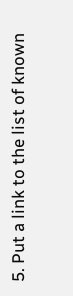5. Put a link to the list of known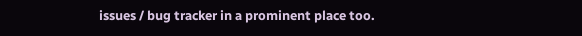issues / bug tracker in a prominent place too.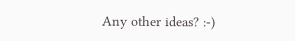Any other ideas? :-)